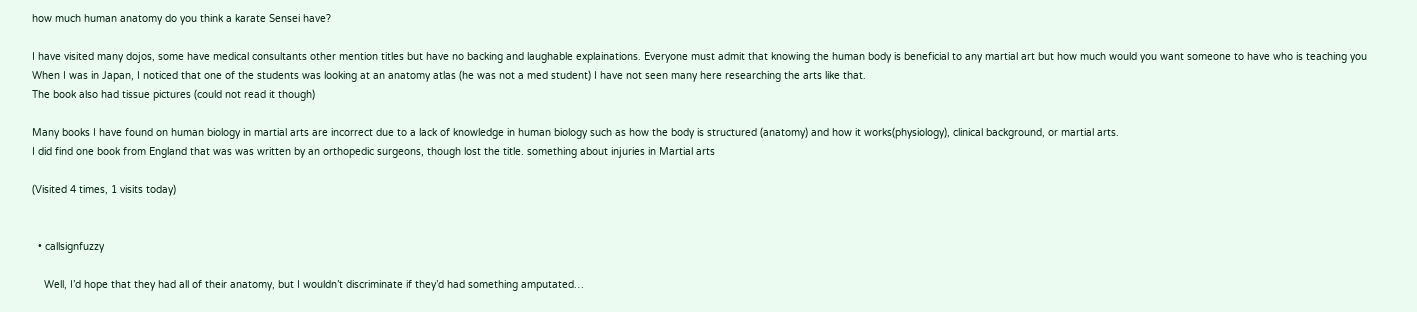how much human anatomy do you think a karate Sensei have?

I have visited many dojos, some have medical consultants other mention titles but have no backing and laughable explainations. Everyone must admit that knowing the human body is beneficial to any martial art but how much would you want someone to have who is teaching you
When I was in Japan, I noticed that one of the students was looking at an anatomy atlas (he was not a med student) I have not seen many here researching the arts like that.
The book also had tissue pictures (could not read it though)

Many books I have found on human biology in martial arts are incorrect due to a lack of knowledge in human biology such as how the body is structured (anatomy) and how it works(physiology), clinical background, or martial arts.
I did find one book from England that was was written by an orthopedic surgeons, though lost the title. something about injuries in Martial arts

(Visited 4 times, 1 visits today)


  • callsignfuzzy

    Well, I’d hope that they had all of their anatomy, but I wouldn’t discriminate if they’d had something amputated…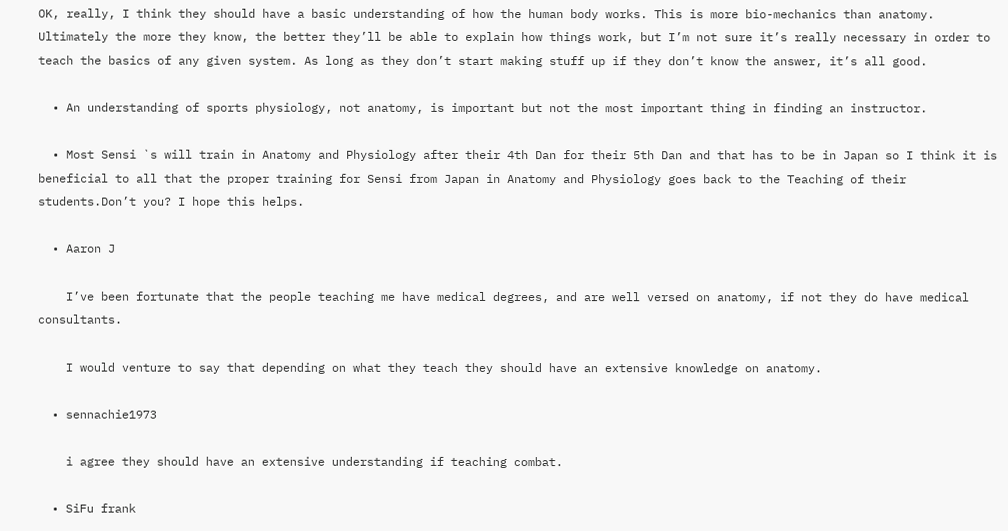OK, really, I think they should have a basic understanding of how the human body works. This is more bio-mechanics than anatomy. Ultimately the more they know, the better they’ll be able to explain how things work, but I’m not sure it’s really necessary in order to teach the basics of any given system. As long as they don’t start making stuff up if they don’t know the answer, it’s all good.

  • An understanding of sports physiology, not anatomy, is important but not the most important thing in finding an instructor.

  • Most Sensi `s will train in Anatomy and Physiology after their 4th Dan for their 5th Dan and that has to be in Japan so I think it is beneficial to all that the proper training for Sensi from Japan in Anatomy and Physiology goes back to the Teaching of their students.Don’t you? I hope this helps.

  • Aaron J

    I’ve been fortunate that the people teaching me have medical degrees, and are well versed on anatomy, if not they do have medical consultants.

    I would venture to say that depending on what they teach they should have an extensive knowledge on anatomy.

  • sennachie1973

    i agree they should have an extensive understanding if teaching combat.

  • SiFu frank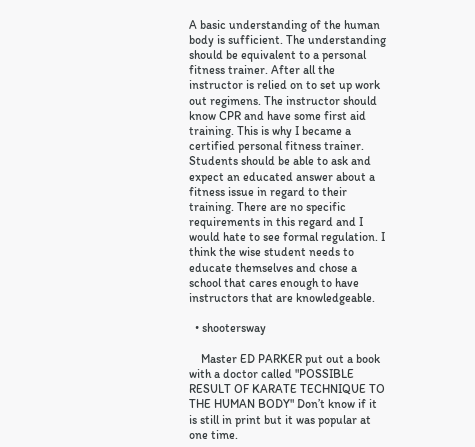A basic understanding of the human body is sufficient. The understanding should be equivalent to a personal fitness trainer. After all the instructor is relied on to set up work out regimens. The instructor should know CPR and have some first aid training. This is why I became a certified personal fitness trainer. Students should be able to ask and expect an educated answer about a fitness issue in regard to their training. There are no specific requirements in this regard and I would hate to see formal regulation. I think the wise student needs to educate themselves and chose a school that cares enough to have instructors that are knowledgeable.

  • shootersway

    Master ED PARKER put out a book with a doctor called "POSSIBLE RESULT OF KARATE TECHNIQUE TO THE HUMAN BODY" Don’t know if it is still in print but it was popular at one time.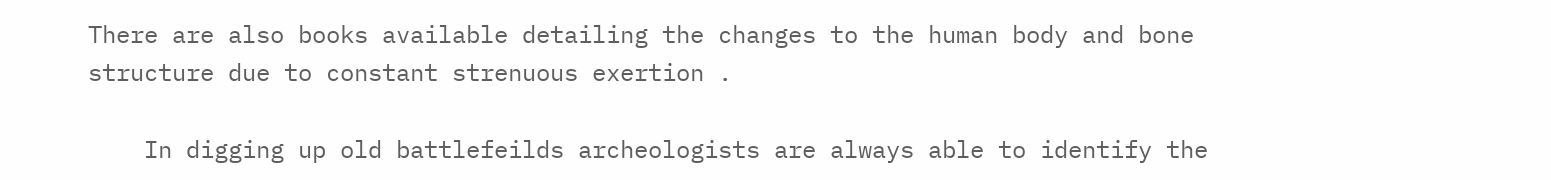There are also books available detailing the changes to the human body and bone structure due to constant strenuous exertion .

    In digging up old battlefeilds archeologists are always able to identify the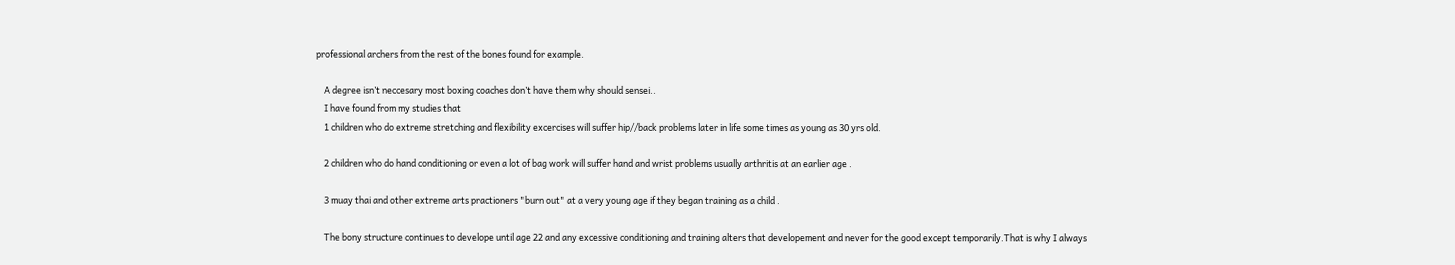professional archers from the rest of the bones found for example.

    A degree isn’t neccesary most boxing coaches don’t have them why should sensei..
    I have found from my studies that
    1 children who do extreme stretching and flexibility excercises will suffer hip//back problems later in life some times as young as 30 yrs old.

    2 children who do hand conditioning or even a lot of bag work will suffer hand and wrist problems usually arthritis at an earlier age .

    3 muay thai and other extreme arts practioners "burn out" at a very young age if they began training as a child .

    The bony structure continues to develope until age 22 and any excessive conditioning and training alters that developement and never for the good except temporarily.That is why I always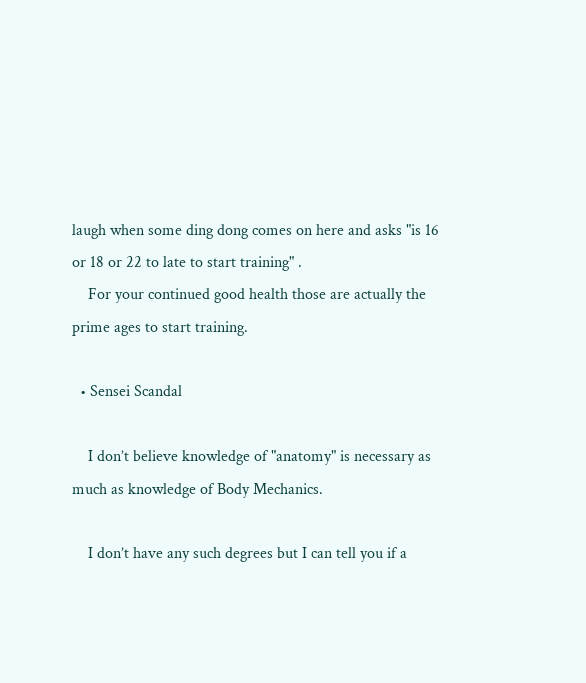laugh when some ding dong comes on here and asks "is 16 or 18 or 22 to late to start training" .
    For your continued good health those are actually the prime ages to start training.

  • Sensei Scandal

    I don’t believe knowledge of "anatomy" is necessary as much as knowledge of Body Mechanics.

    I don’t have any such degrees but I can tell you if a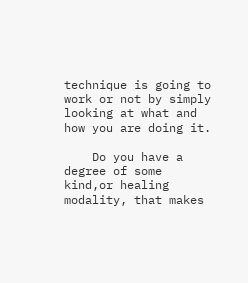technique is going to work or not by simply looking at what and how you are doing it.

    Do you have a degree of some kind,or healing modality, that makes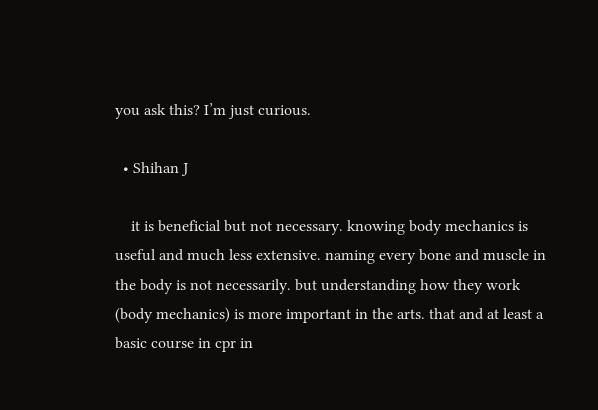you ask this? I’m just curious.

  • Shihan J

    it is beneficial but not necessary. knowing body mechanics is useful and much less extensive. naming every bone and muscle in the body is not necessarily. but understanding how they work (body mechanics) is more important in the arts. that and at least a basic course in cpr in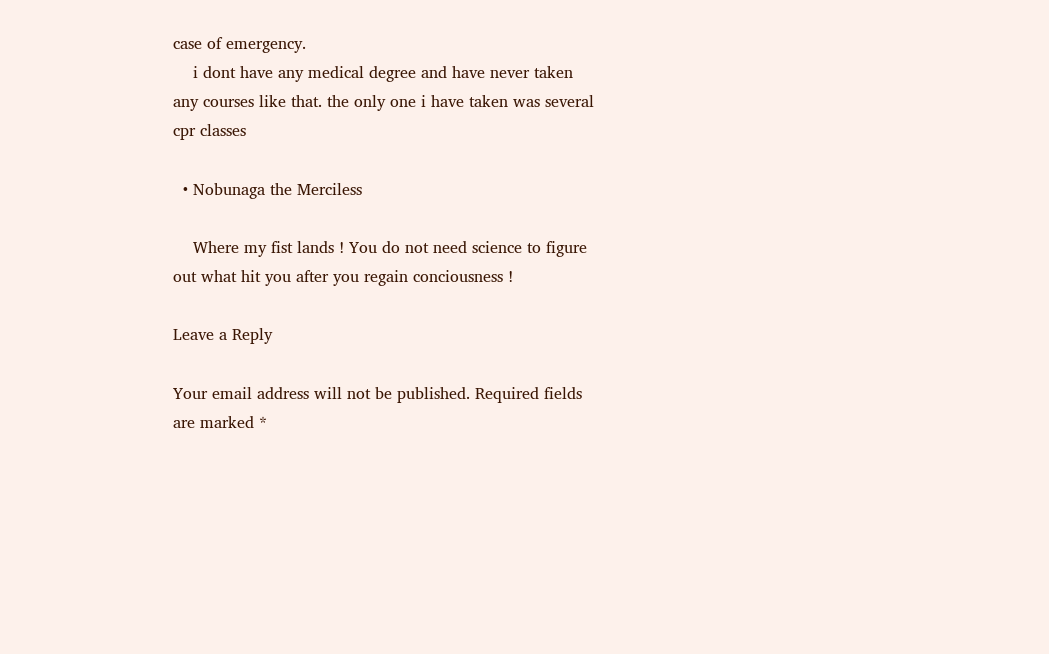case of emergency.
    i dont have any medical degree and have never taken any courses like that. the only one i have taken was several cpr classes

  • Nobunaga the Merciless

    Where my fist lands ! You do not need science to figure out what hit you after you regain conciousness !

Leave a Reply

Your email address will not be published. Required fields are marked *